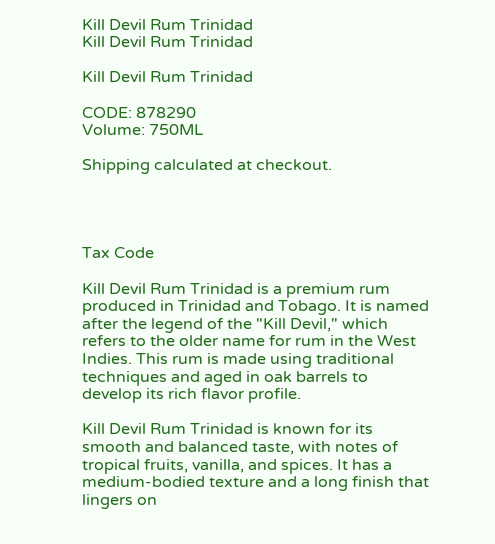Kill Devil Rum Trinidad
Kill Devil Rum Trinidad

Kill Devil Rum Trinidad

CODE: 878290
Volume: 750ML

Shipping calculated at checkout.




Tax Code

Kill Devil Rum Trinidad is a premium rum produced in Trinidad and Tobago. It is named after the legend of the "Kill Devil," which refers to the older name for rum in the West Indies. This rum is made using traditional techniques and aged in oak barrels to develop its rich flavor profile.

Kill Devil Rum Trinidad is known for its smooth and balanced taste, with notes of tropical fruits, vanilla, and spices. It has a medium-bodied texture and a long finish that lingers on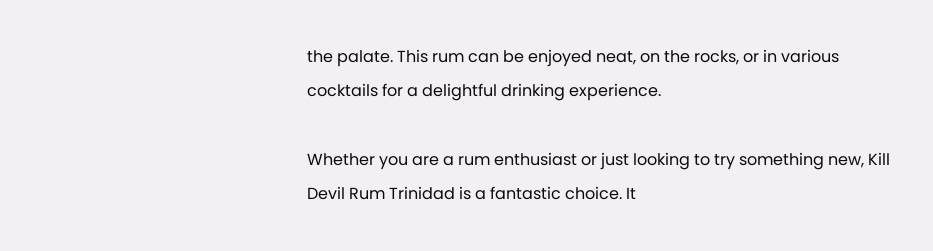the palate. This rum can be enjoyed neat, on the rocks, or in various cocktails for a delightful drinking experience.

Whether you are a rum enthusiast or just looking to try something new, Kill Devil Rum Trinidad is a fantastic choice. It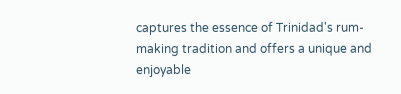captures the essence of Trinidad's rum-making tradition and offers a unique and enjoyable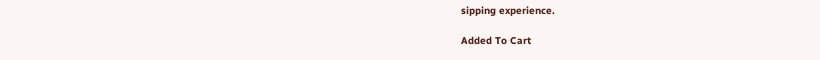sipping experience.

Added To Cart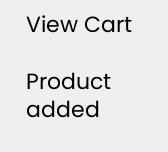View Cart

Product added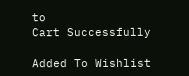to
Cart Successfully

Added To Wishlist